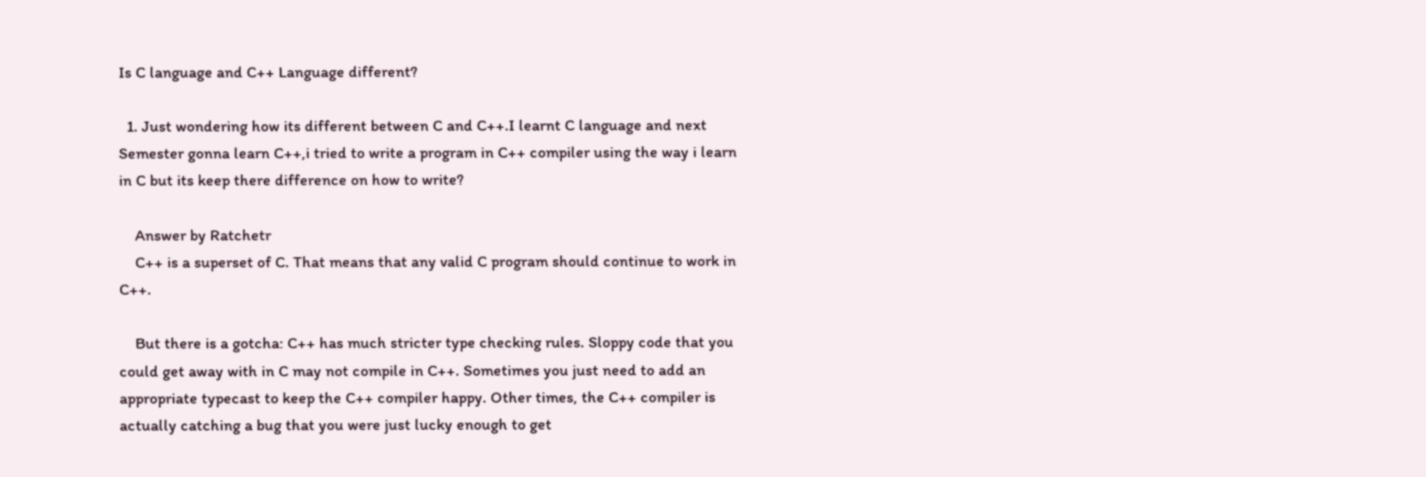Is C language and C++ Language different?

  1. Just wondering how its different between C and C++.I learnt C language and next Semester gonna learn C++,i tried to write a program in C++ compiler using the way i learn in C but its keep there difference on how to write?

    Answer by Ratchetr
    C++ is a superset of C. That means that any valid C program should continue to work in C++.

    But there is a gotcha: C++ has much stricter type checking rules. Sloppy code that you could get away with in C may not compile in C++. Sometimes you just need to add an appropriate typecast to keep the C++ compiler happy. Other times, the C++ compiler is actually catching a bug that you were just lucky enough to get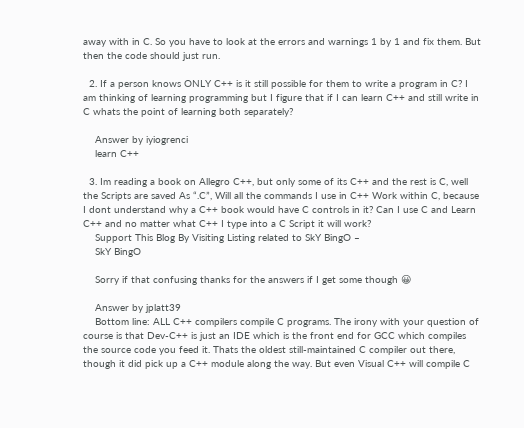away with in C. So you have to look at the errors and warnings 1 by 1 and fix them. But then the code should just run.

  2. If a person knows ONLY C++ is it still possible for them to write a program in C? I am thinking of learning programming but I figure that if I can learn C++ and still write in C whats the point of learning both separately?

    Answer by iyiogrenci
    learn C++

  3. Im reading a book on Allegro C++, but only some of its C++ and the rest is C, well the Scripts are saved As “.C”, Will all the commands I use in C++ Work within C, because I dont understand why a C++ book would have C controls in it? Can I use C and Learn C++ and no matter what C++ I type into a C Script it will work?
    Support This Blog By Visiting Listing related to SkY BingO –
    SkY BingO

    Sorry if that confusing thanks for the answers if I get some though 😀

    Answer by jplatt39
    Bottom line: ALL C++ compilers compile C programs. The irony with your question of course is that Dev-C++ is just an IDE which is the front end for GCC which compiles the source code you feed it. Thats the oldest still-maintained C compiler out there, though it did pick up a C++ module along the way. But even Visual C++ will compile C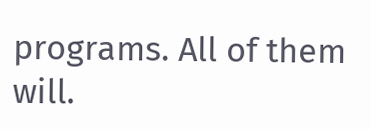programs. All of them will.